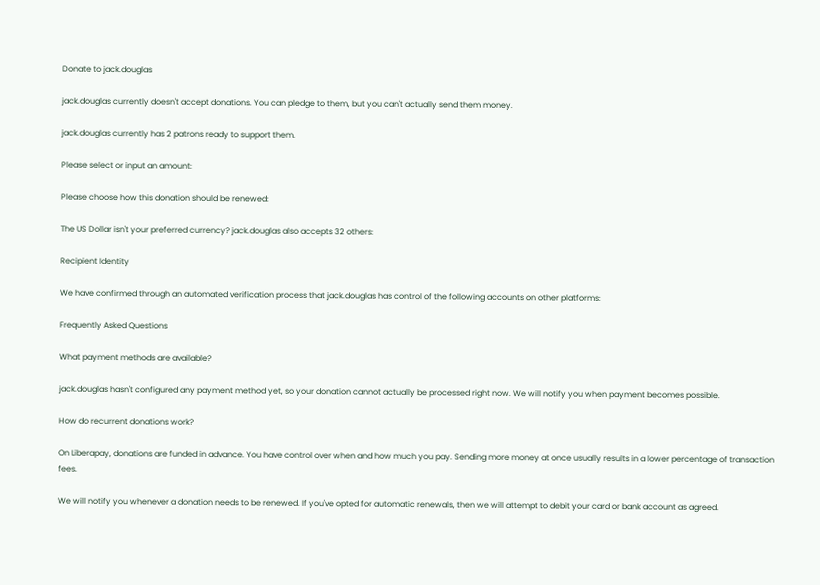Donate to jack.douglas

jack.douglas currently doesn't accept donations. You can pledge to them, but you can't actually send them money.

jack.douglas currently has 2 patrons ready to support them.

Please select or input an amount:

Please choose how this donation should be renewed:

The US Dollar isn't your preferred currency? jack.douglas also accepts 32 others:

Recipient Identity

We have confirmed through an automated verification process that jack.douglas has control of the following accounts on other platforms:

Frequently Asked Questions

What payment methods are available?

jack.douglas hasn't configured any payment method yet, so your donation cannot actually be processed right now. We will notify you when payment becomes possible.

How do recurrent donations work?

On Liberapay, donations are funded in advance. You have control over when and how much you pay. Sending more money at once usually results in a lower percentage of transaction fees.

We will notify you whenever a donation needs to be renewed. If you've opted for automatic renewals, then we will attempt to debit your card or bank account as agreed.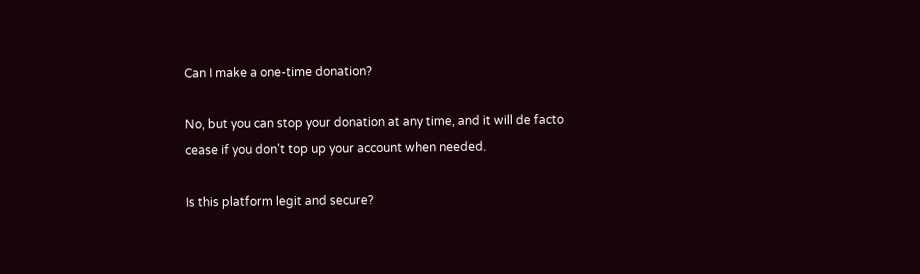Can I make a one-time donation?

No, but you can stop your donation at any time, and it will de facto cease if you don't top up your account when needed.

Is this platform legit and secure?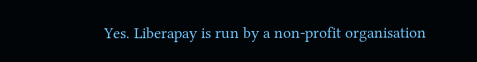Yes. Liberapay is run by a non-profit organisation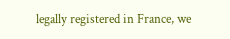legally registered in France, we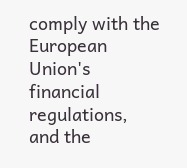comply with the European Union's financial regulations, and the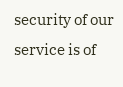security of our service is of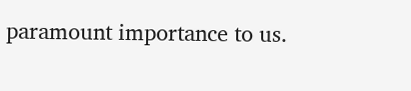paramount importance to us.